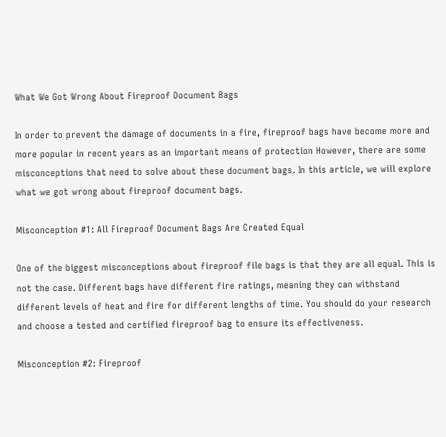What We Got Wrong About Fireproof Document Bags

In order to prevent the damage of documents in a fire, fireproof bags have become more and more popular in recent years as an important means of protection However, there are some misconceptions that need to solve about these document bags. In this article, we will explore what we got wrong about fireproof document bags.

Misconception #1: All Fireproof Document Bags Are Created Equal

One of the biggest misconceptions about fireproof file bags is that they are all equal. This is not the case. Different bags have different fire ratings, meaning they can withstand different levels of heat and fire for different lengths of time. You should do your research and choose a tested and certified fireproof bag to ensure its effectiveness.

Misconception #2: Fireproof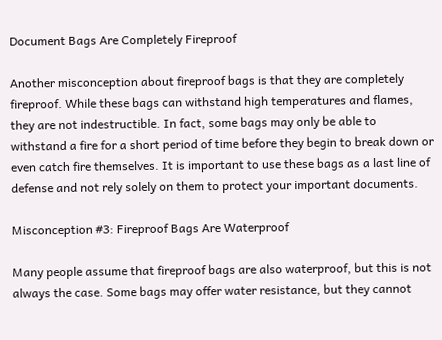Document Bags Are Completely Fireproof

Another misconception about fireproof bags is that they are completely fireproof. While these bags can withstand high temperatures and flames, they are not indestructible. In fact, some bags may only be able to withstand a fire for a short period of time before they begin to break down or even catch fire themselves. It is important to use these bags as a last line of defense and not rely solely on them to protect your important documents.

Misconception #3: Fireproof Bags Are Waterproof

Many people assume that fireproof bags are also waterproof, but this is not always the case. Some bags may offer water resistance, but they cannot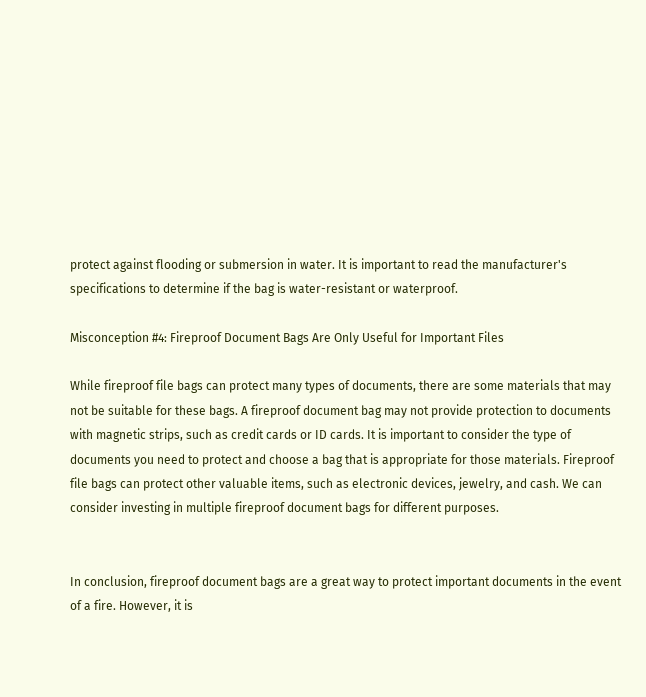protect against flooding or submersion in water. It is important to read the manufacturer's specifications to determine if the bag is water-resistant or waterproof.

Misconception #4: Fireproof Document Bags Are Only Useful for Important Files

While fireproof file bags can protect many types of documents, there are some materials that may not be suitable for these bags. A fireproof document bag may not provide protection to documents with magnetic strips, such as credit cards or ID cards. It is important to consider the type of documents you need to protect and choose a bag that is appropriate for those materials. Fireproof file bags can protect other valuable items, such as electronic devices, jewelry, and cash. We can consider investing in multiple fireproof document bags for different purposes.


In conclusion, fireproof document bags are a great way to protect important documents in the event of a fire. However, it is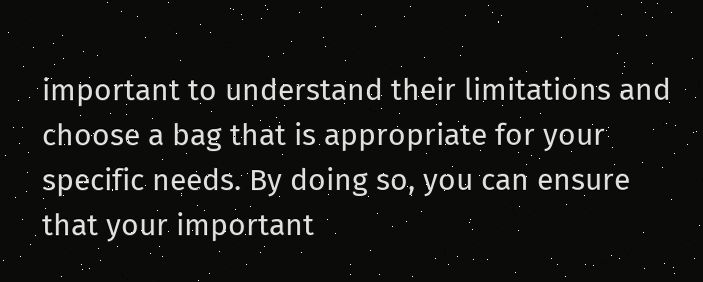important to understand their limitations and choose a bag that is appropriate for your specific needs. By doing so, you can ensure that your important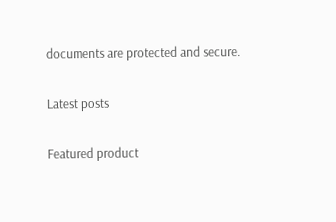documents are protected and secure.

Latest posts

Featured product